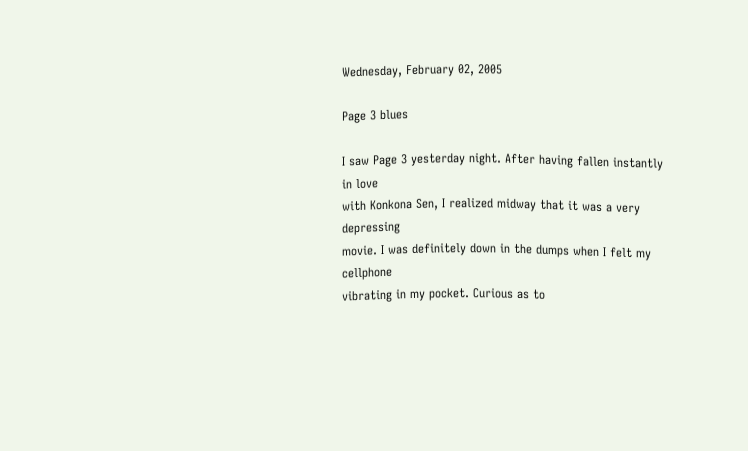Wednesday, February 02, 2005

Page 3 blues

I saw Page 3 yesterday night. After having fallen instantly in love
with Konkona Sen, I realized midway that it was a very depressing
movie. I was definitely down in the dumps when I felt my cellphone
vibrating in my pocket. Curious as to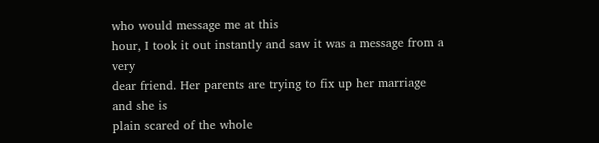who would message me at this
hour, I took it out instantly and saw it was a message from a very
dear friend. Her parents are trying to fix up her marriage and she is
plain scared of the whole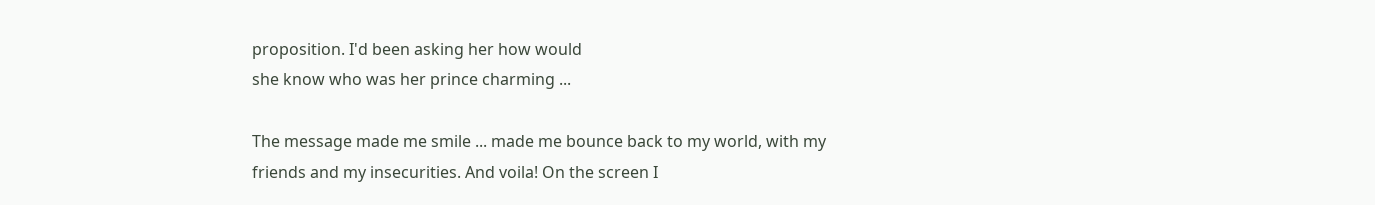proposition. I'd been asking her how would
she know who was her prince charming ...

The message made me smile ... made me bounce back to my world, with my
friends and my insecurities. And voila! On the screen I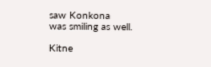saw Konkona
was smiling as well.

Kitne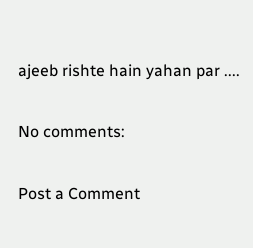ajeeb rishte hain yahan par ....

No comments:

Post a Comment